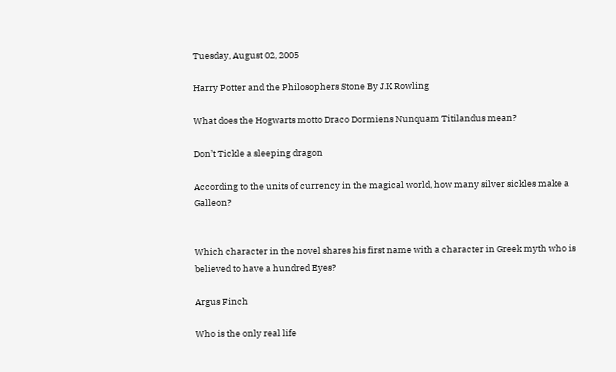Tuesday, August 02, 2005

Harry Potter and the Philosophers Stone By J.K Rowling

What does the Hogwarts motto Draco Dormiens Nunquam Titilandus mean?

Don’t Tickle a sleeping dragon

According to the units of currency in the magical world, how many silver sickles make a Galleon?


Which character in the novel shares his first name with a character in Greek myth who is believed to have a hundred Eyes?

Argus Finch

Who is the only real life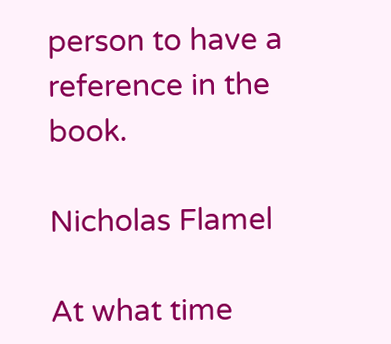person to have a reference in the book.

Nicholas Flamel

At what time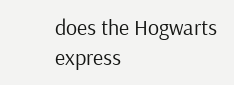does the Hogwarts express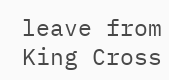leave from King Cross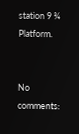station 9 ¾ Platform.


No comments: